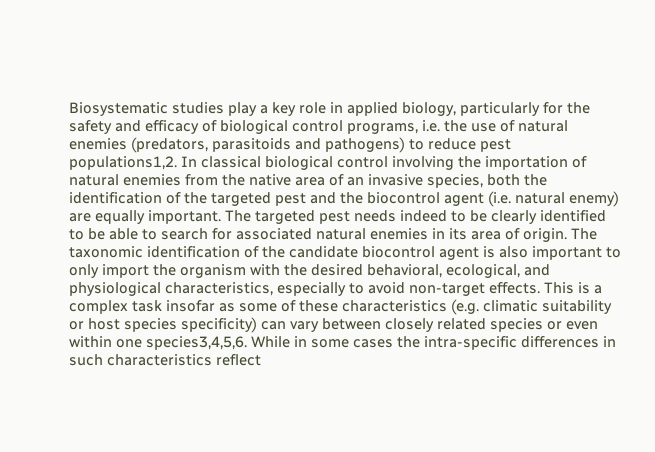Biosystematic studies play a key role in applied biology, particularly for the safety and efficacy of biological control programs, i.e. the use of natural enemies (predators, parasitoids and pathogens) to reduce pest populations1,2. In classical biological control involving the importation of natural enemies from the native area of an invasive species, both the identification of the targeted pest and the biocontrol agent (i.e. natural enemy) are equally important. The targeted pest needs indeed to be clearly identified to be able to search for associated natural enemies in its area of origin. The taxonomic identification of the candidate biocontrol agent is also important to only import the organism with the desired behavioral, ecological, and physiological characteristics, especially to avoid non-target effects. This is a complex task insofar as some of these characteristics (e.g. climatic suitability or host species specificity) can vary between closely related species or even within one species3,4,5,6. While in some cases the intra-specific differences in such characteristics reflect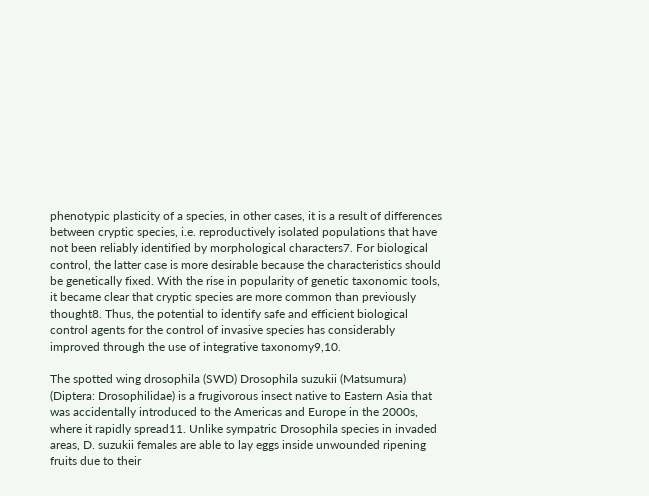phenotypic plasticity of a species, in other cases, it is a result of differences between cryptic species, i.e. reproductively isolated populations that have not been reliably identified by morphological characters7. For biological control, the latter case is more desirable because the characteristics should be genetically fixed. With the rise in popularity of genetic taxonomic tools, it became clear that cryptic species are more common than previously thought8. Thus, the potential to identify safe and efficient biological control agents for the control of invasive species has considerably improved through the use of integrative taxonomy9,10.

The spotted wing drosophila (SWD) Drosophila suzukii (Matsumura) (Diptera: Drosophilidae) is a frugivorous insect native to Eastern Asia that was accidentally introduced to the Americas and Europe in the 2000s, where it rapidly spread11. Unlike sympatric Drosophila species in invaded areas, D. suzukii females are able to lay eggs inside unwounded ripening fruits due to their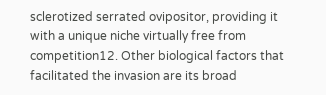sclerotized serrated ovipositor, providing it with a unique niche virtually free from competition12. Other biological factors that facilitated the invasion are its broad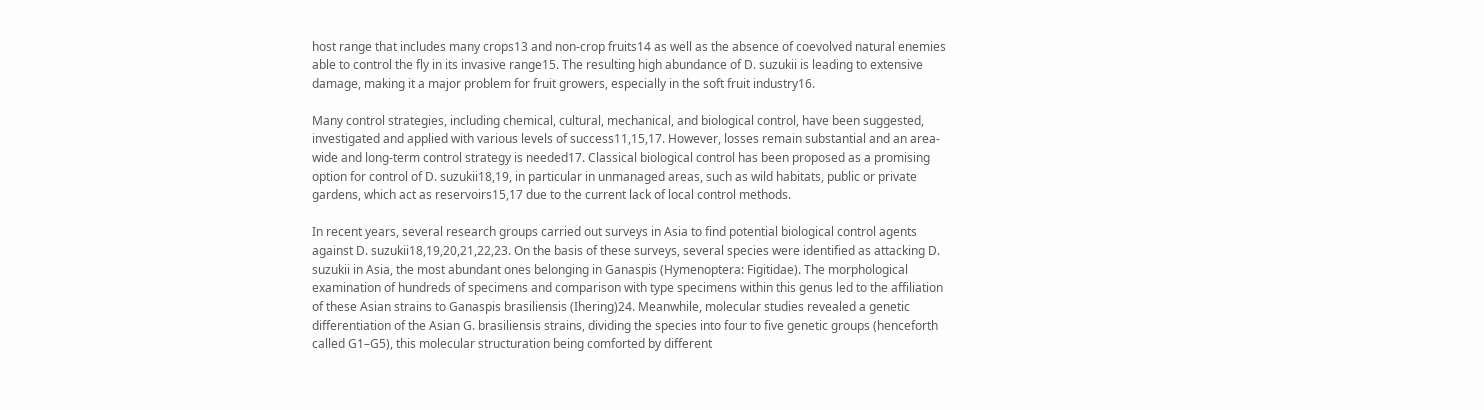host range that includes many crops13 and non-crop fruits14 as well as the absence of coevolved natural enemies able to control the fly in its invasive range15. The resulting high abundance of D. suzukii is leading to extensive damage, making it a major problem for fruit growers, especially in the soft fruit industry16.

Many control strategies, including chemical, cultural, mechanical, and biological control, have been suggested, investigated and applied with various levels of success11,15,17. However, losses remain substantial and an area-wide and long-term control strategy is needed17. Classical biological control has been proposed as a promising option for control of D. suzukii18,19, in particular in unmanaged areas, such as wild habitats, public or private gardens, which act as reservoirs15,17 due to the current lack of local control methods.

In recent years, several research groups carried out surveys in Asia to find potential biological control agents against D. suzukii18,19,20,21,22,23. On the basis of these surveys, several species were identified as attacking D. suzukii in Asia, the most abundant ones belonging in Ganaspis (Hymenoptera: Figitidae). The morphological examination of hundreds of specimens and comparison with type specimens within this genus led to the affiliation of these Asian strains to Ganaspis brasiliensis (Ihering)24. Meanwhile, molecular studies revealed a genetic differentiation of the Asian G. brasiliensis strains, dividing the species into four to five genetic groups (henceforth called G1–G5), this molecular structuration being comforted by different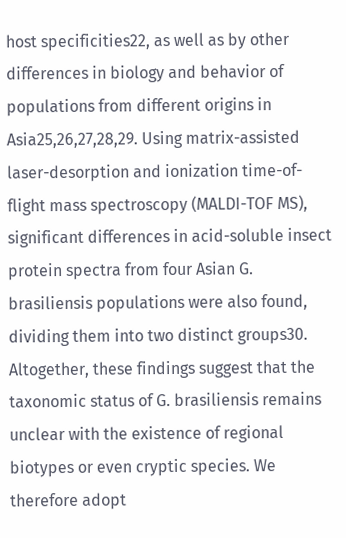host specificities22, as well as by other differences in biology and behavior of populations from different origins in Asia25,26,27,28,29. Using matrix-assisted laser-desorption and ionization time-of-flight mass spectroscopy (MALDI-TOF MS), significant differences in acid-soluble insect protein spectra from four Asian G. brasiliensis populations were also found, dividing them into two distinct groups30. Altogether, these findings suggest that the taxonomic status of G. brasiliensis remains unclear with the existence of regional biotypes or even cryptic species. We therefore adopt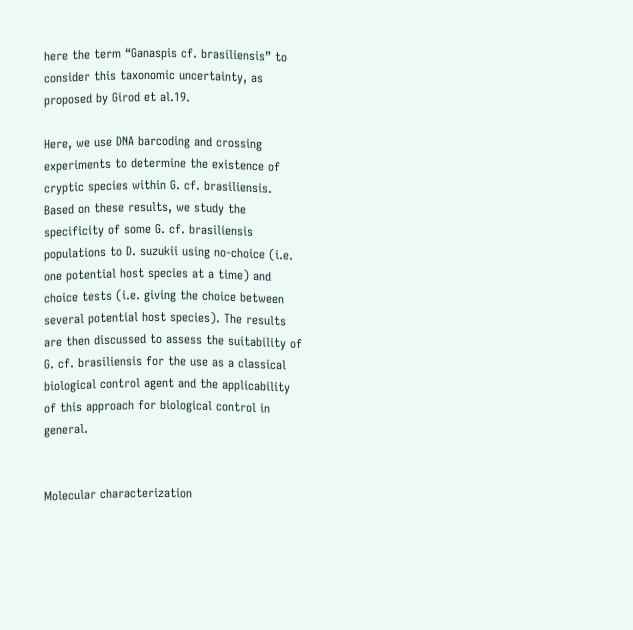here the term “Ganaspis cf. brasiliensis” to consider this taxonomic uncertainty, as proposed by Girod et al.19.

Here, we use DNA barcoding and crossing experiments to determine the existence of cryptic species within G. cf. brasiliensis. Based on these results, we study the specificity of some G. cf. brasiliensis populations to D. suzukii using no-choice (i.e. one potential host species at a time) and choice tests (i.e. giving the choice between several potential host species). The results are then discussed to assess the suitability of G. cf. brasiliensis for the use as a classical biological control agent and the applicability of this approach for biological control in general.


Molecular characterization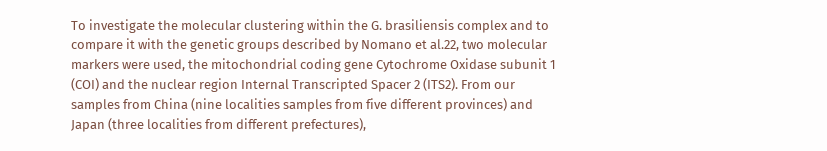To investigate the molecular clustering within the G. brasiliensis complex and to compare it with the genetic groups described by Nomano et al.22, two molecular markers were used, the mitochondrial coding gene Cytochrome Oxidase subunit 1 (COI) and the nuclear region Internal Transcripted Spacer 2 (ITS2). From our samples from China (nine localities samples from five different provinces) and Japan (three localities from different prefectures),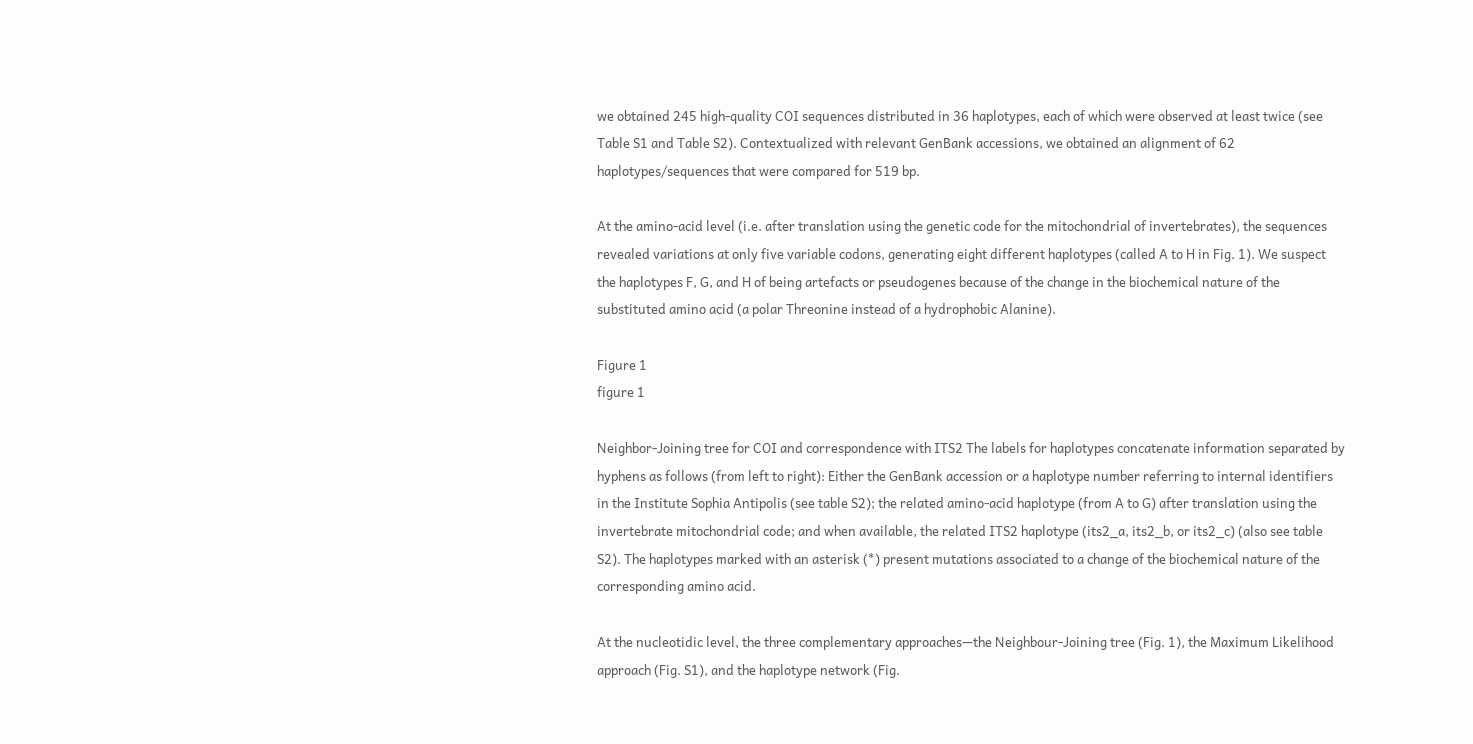we obtained 245 high-quality COI sequences distributed in 36 haplotypes, each of which were observed at least twice (see Table S1 and Table S2). Contextualized with relevant GenBank accessions, we obtained an alignment of 62 haplotypes/sequences that were compared for 519 bp.

At the amino-acid level (i.e. after translation using the genetic code for the mitochondrial of invertebrates), the sequences revealed variations at only five variable codons, generating eight different haplotypes (called A to H in Fig. 1). We suspect the haplotypes F, G, and H of being artefacts or pseudogenes because of the change in the biochemical nature of the substituted amino acid (a polar Threonine instead of a hydrophobic Alanine).

Figure 1
figure 1

Neighbor-Joining tree for COI and correspondence with ITS2 The labels for haplotypes concatenate information separated by hyphens as follows (from left to right): Either the GenBank accession or a haplotype number referring to internal identifiers in the Institute Sophia Antipolis (see table S2); the related amino-acid haplotype (from A to G) after translation using the invertebrate mitochondrial code; and when available, the related ITS2 haplotype (its2_a, its2_b, or its2_c) (also see table S2). The haplotypes marked with an asterisk (*) present mutations associated to a change of the biochemical nature of the corresponding amino acid.

At the nucleotidic level, the three complementary approaches—the Neighbour-Joining tree (Fig. 1), the Maximum Likelihood approach (Fig. S1), and the haplotype network (Fig.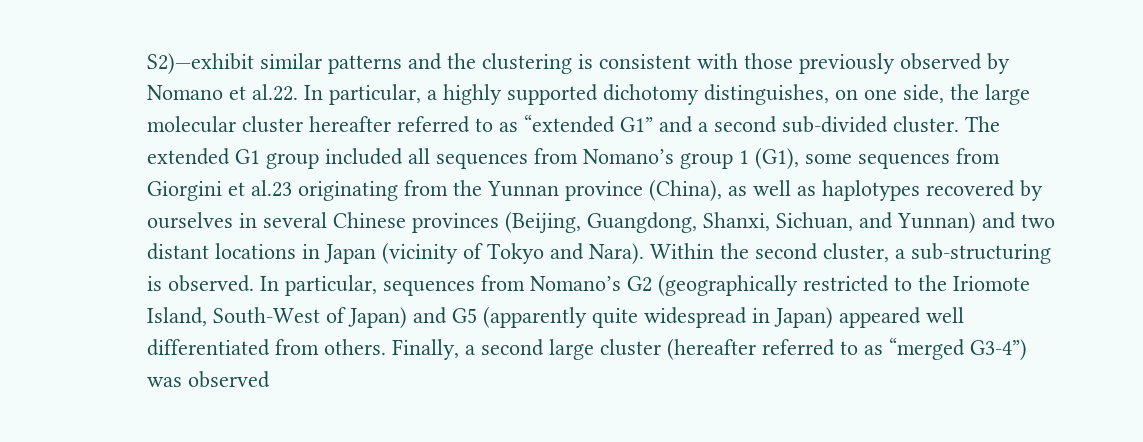S2)—exhibit similar patterns and the clustering is consistent with those previously observed by Nomano et al.22. In particular, a highly supported dichotomy distinguishes, on one side, the large molecular cluster hereafter referred to as “extended G1” and a second sub-divided cluster. The extended G1 group included all sequences from Nomano’s group 1 (G1), some sequences from Giorgini et al.23 originating from the Yunnan province (China), as well as haplotypes recovered by ourselves in several Chinese provinces (Beijing, Guangdong, Shanxi, Sichuan, and Yunnan) and two distant locations in Japan (vicinity of Tokyo and Nara). Within the second cluster, a sub-structuring is observed. In particular, sequences from Nomano’s G2 (geographically restricted to the Iriomote Island, South-West of Japan) and G5 (apparently quite widespread in Japan) appeared well differentiated from others. Finally, a second large cluster (hereafter referred to as “merged G3-4”) was observed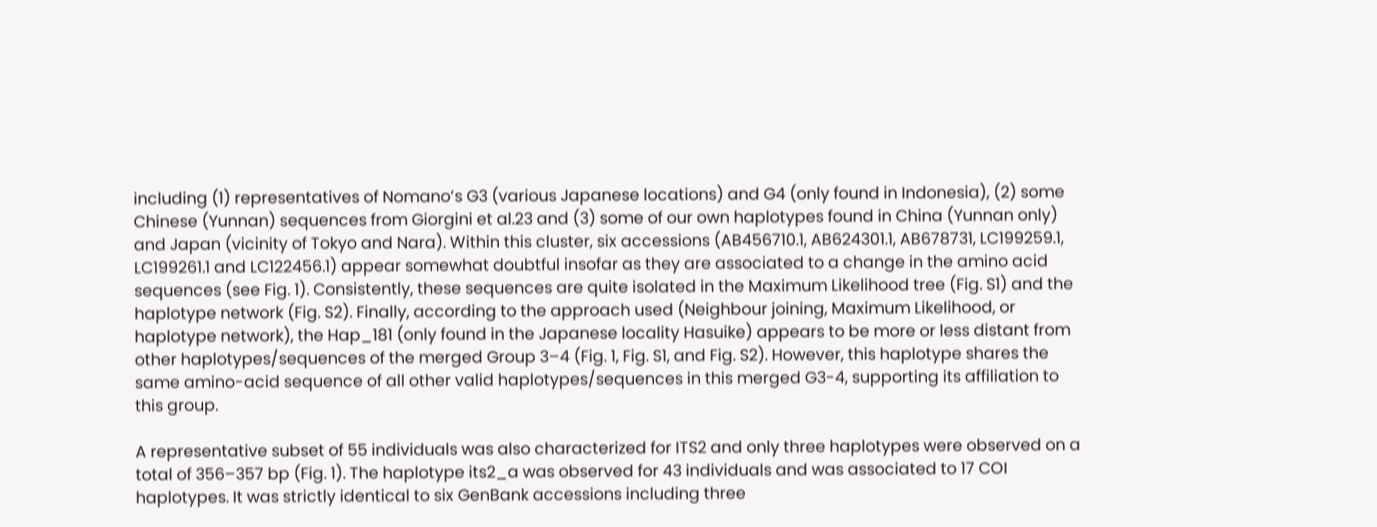including (1) representatives of Nomano’s G3 (various Japanese locations) and G4 (only found in Indonesia), (2) some Chinese (Yunnan) sequences from Giorgini et al.23 and (3) some of our own haplotypes found in China (Yunnan only) and Japan (vicinity of Tokyo and Nara). Within this cluster, six accessions (AB456710.1, AB624301.1, AB678731, LC199259.1, LC199261.1 and LC122456.1) appear somewhat doubtful insofar as they are associated to a change in the amino acid sequences (see Fig. 1). Consistently, these sequences are quite isolated in the Maximum Likelihood tree (Fig. S1) and the haplotype network (Fig. S2). Finally, according to the approach used (Neighbour joining, Maximum Likelihood, or haplotype network), the Hap_181 (only found in the Japanese locality Hasuike) appears to be more or less distant from other haplotypes/sequences of the merged Group 3–4 (Fig. 1, Fig. S1, and Fig. S2). However, this haplotype shares the same amino-acid sequence of all other valid haplotypes/sequences in this merged G3-4, supporting its affiliation to this group.

A representative subset of 55 individuals was also characterized for ITS2 and only three haplotypes were observed on a total of 356–357 bp (Fig. 1). The haplotype its2_a was observed for 43 individuals and was associated to 17 COI haplotypes. It was strictly identical to six GenBank accessions including three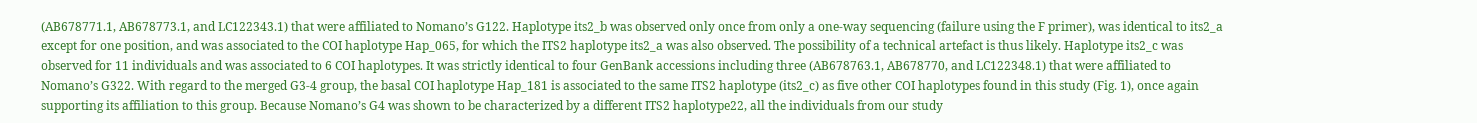(AB678771.1, AB678773.1, and LC122343.1) that were affiliated to Nomano’s G122. Haplotype its2_b was observed only once from only a one-way sequencing (failure using the F primer), was identical to its2_a except for one position, and was associated to the COI haplotype Hap_065, for which the ITS2 haplotype its2_a was also observed. The possibility of a technical artefact is thus likely. Haplotype its2_c was observed for 11 individuals and was associated to 6 COI haplotypes. It was strictly identical to four GenBank accessions including three (AB678763.1, AB678770, and LC122348.1) that were affiliated to Nomano’s G322. With regard to the merged G3-4 group, the basal COI haplotype Hap_181 is associated to the same ITS2 haplotype (its2_c) as five other COI haplotypes found in this study (Fig. 1), once again supporting its affiliation to this group. Because Nomano’s G4 was shown to be characterized by a different ITS2 haplotype22, all the individuals from our study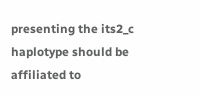presenting the its2_c haplotype should be affiliated to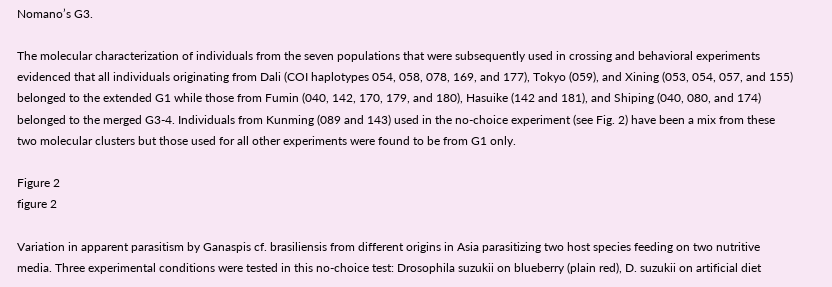Nomano’s G3.

The molecular characterization of individuals from the seven populations that were subsequently used in crossing and behavioral experiments evidenced that all individuals originating from Dali (COI haplotypes 054, 058, 078, 169, and 177), Tokyo (059), and Xining (053, 054, 057, and 155) belonged to the extended G1 while those from Fumin (040, 142, 170, 179, and 180), Hasuike (142 and 181), and Shiping (040, 080, and 174) belonged to the merged G3-4. Individuals from Kunming (089 and 143) used in the no-choice experiment (see Fig. 2) have been a mix from these two molecular clusters but those used for all other experiments were found to be from G1 only.

Figure 2
figure 2

Variation in apparent parasitism by Ganaspis cf. brasiliensis from different origins in Asia parasitizing two host species feeding on two nutritive media. Three experimental conditions were tested in this no-choice test: Drosophila suzukii on blueberry (plain red), D. suzukii on artificial diet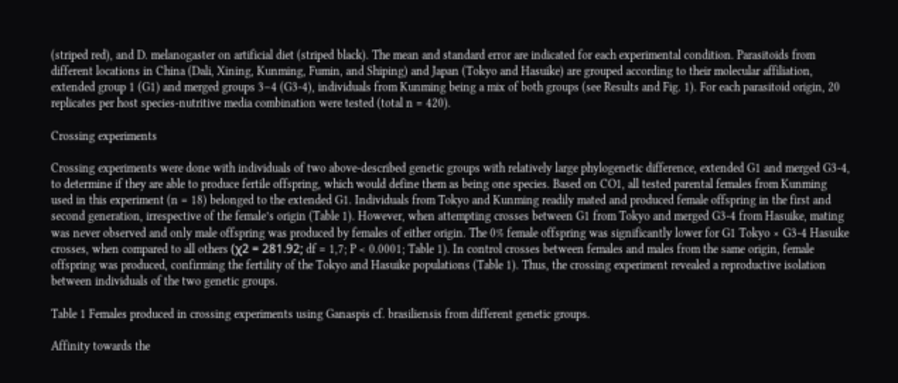(striped red), and D. melanogaster on artificial diet (striped black). The mean and standard error are indicated for each experimental condition. Parasitoids from different locations in China (Dali, Xining, Kunming, Fumin, and Shiping) and Japan (Tokyo and Hasuike) are grouped according to their molecular affiliation, extended group 1 (G1) and merged groups 3–4 (G3-4), individuals from Kunming being a mix of both groups (see Results and Fig. 1). For each parasitoid origin, 20 replicates per host species-nutritive media combination were tested (total n = 420).

Crossing experiments

Crossing experiments were done with individuals of two above-described genetic groups with relatively large phylogenetic difference, extended G1 and merged G3-4, to determine if they are able to produce fertile offspring, which would define them as being one species. Based on CO1, all tested parental females from Kunming used in this experiment (n = 18) belonged to the extended G1. Individuals from Tokyo and Kunming readily mated and produced female offspring in the first and second generation, irrespective of the female’s origin (Table 1). However, when attempting crosses between G1 from Tokyo and merged G3-4 from Hasuike, mating was never observed and only male offspring was produced by females of either origin. The 0% female offspring was significantly lower for G1 Tokyo × G3-4 Hasuike crosses, when compared to all others (χ2 = 281.92; df = 1,7; P < 0.0001; Table 1). In control crosses between females and males from the same origin, female offspring was produced, confirming the fertility of the Tokyo and Hasuike populations (Table 1). Thus, the crossing experiment revealed a reproductive isolation between individuals of the two genetic groups.

Table 1 Females produced in crossing experiments using Ganaspis cf. brasiliensis from different genetic groups.

Affinity towards the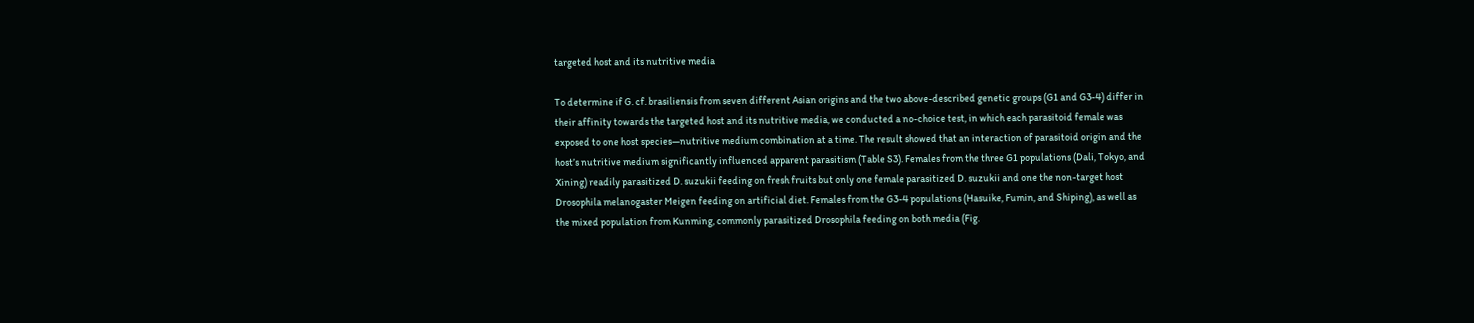targeted host and its nutritive media

To determine if G. cf. brasiliensis from seven different Asian origins and the two above-described genetic groups (G1 and G3-4) differ in their affinity towards the targeted host and its nutritive media, we conducted a no-choice test, in which each parasitoid female was exposed to one host species—nutritive medium combination at a time. The result showed that an interaction of parasitoid origin and the host’s nutritive medium significantly influenced apparent parasitism (Table S3). Females from the three G1 populations (Dali, Tokyo, and Xining) readily parasitized D. suzukii feeding on fresh fruits but only one female parasitized D. suzukii and one the non-target host Drosophila melanogaster Meigen feeding on artificial diet. Females from the G3-4 populations (Hasuike, Fumin, and Shiping), as well as the mixed population from Kunming, commonly parasitized Drosophila feeding on both media (Fig.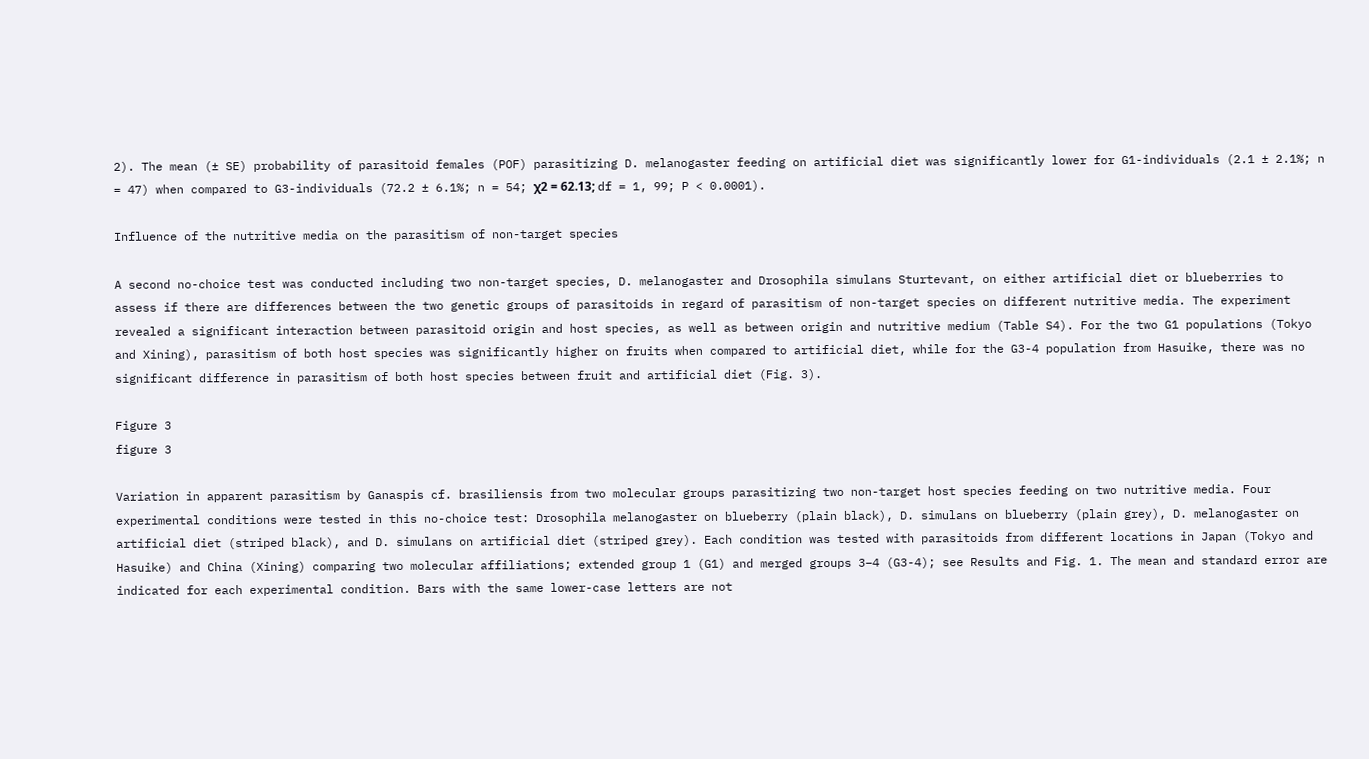2). The mean (± SE) probability of parasitoid females (POF) parasitizing D. melanogaster feeding on artificial diet was significantly lower for G1-individuals (2.1 ± 2.1%; n = 47) when compared to G3-individuals (72.2 ± 6.1%; n = 54; χ2 = 62.13; df = 1, 99; P < 0.0001).

Influence of the nutritive media on the parasitism of non-target species

A second no-choice test was conducted including two non-target species, D. melanogaster and Drosophila simulans Sturtevant, on either artificial diet or blueberries to assess if there are differences between the two genetic groups of parasitoids in regard of parasitism of non-target species on different nutritive media. The experiment revealed a significant interaction between parasitoid origin and host species, as well as between origin and nutritive medium (Table S4). For the two G1 populations (Tokyo and Xining), parasitism of both host species was significantly higher on fruits when compared to artificial diet, while for the G3-4 population from Hasuike, there was no significant difference in parasitism of both host species between fruit and artificial diet (Fig. 3).

Figure 3
figure 3

Variation in apparent parasitism by Ganaspis cf. brasiliensis from two molecular groups parasitizing two non-target host species feeding on two nutritive media. Four experimental conditions were tested in this no-choice test: Drosophila melanogaster on blueberry (plain black), D. simulans on blueberry (plain grey), D. melanogaster on artificial diet (striped black), and D. simulans on artificial diet (striped grey). Each condition was tested with parasitoids from different locations in Japan (Tokyo and Hasuike) and China (Xining) comparing two molecular affiliations; extended group 1 (G1) and merged groups 3–4 (G3-4); see Results and Fig. 1. The mean and standard error are indicated for each experimental condition. Bars with the same lower-case letters are not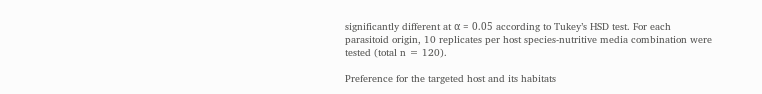significantly different at α = 0.05 according to Tukey’s HSD test. For each parasitoid origin, 10 replicates per host species-nutritive media combination were tested (total n = 120).

Preference for the targeted host and its habitats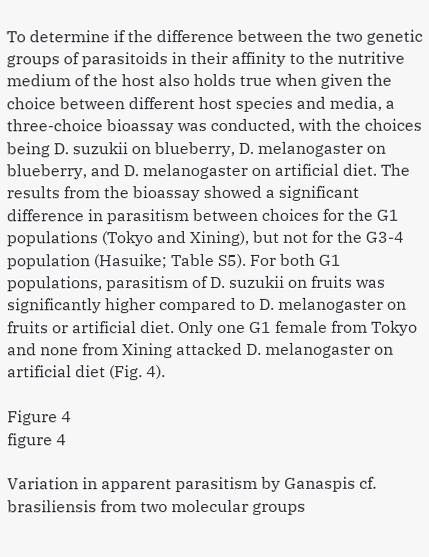To determine if the difference between the two genetic groups of parasitoids in their affinity to the nutritive medium of the host also holds true when given the choice between different host species and media, a three-choice bioassay was conducted, with the choices being D. suzukii on blueberry, D. melanogaster on blueberry, and D. melanogaster on artificial diet. The results from the bioassay showed a significant difference in parasitism between choices for the G1 populations (Tokyo and Xining), but not for the G3-4 population (Hasuike; Table S5). For both G1 populations, parasitism of D. suzukii on fruits was significantly higher compared to D. melanogaster on fruits or artificial diet. Only one G1 female from Tokyo and none from Xining attacked D. melanogaster on artificial diet (Fig. 4).

Figure 4
figure 4

Variation in apparent parasitism by Ganaspis cf. brasiliensis from two molecular groups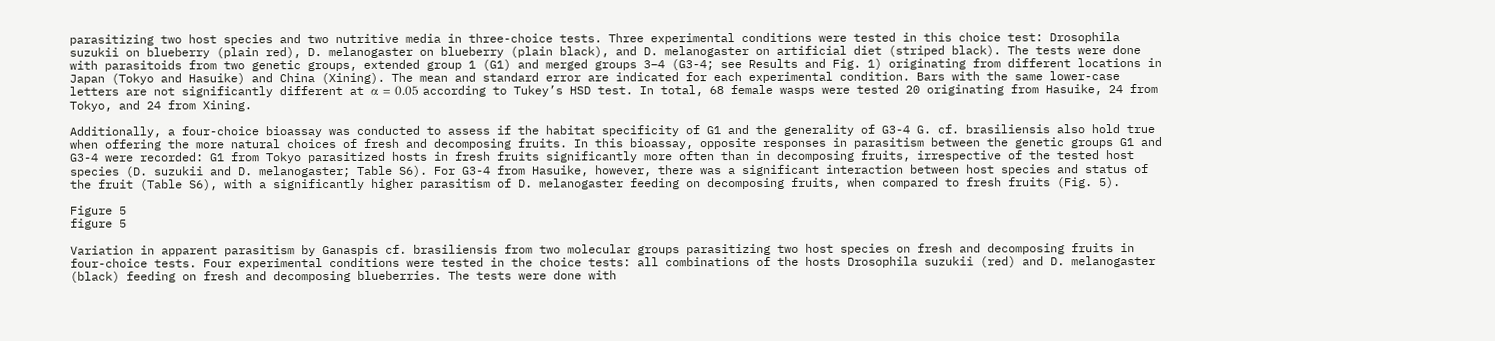parasitizing two host species and two nutritive media in three-choice tests. Three experimental conditions were tested in this choice test: Drosophila suzukii on blueberry (plain red), D. melanogaster on blueberry (plain black), and D. melanogaster on artificial diet (striped black). The tests were done with parasitoids from two genetic groups, extended group 1 (G1) and merged groups 3–4 (G3-4; see Results and Fig. 1) originating from different locations in Japan (Tokyo and Hasuike) and China (Xining). The mean and standard error are indicated for each experimental condition. Bars with the same lower-case letters are not significantly different at α = 0.05 according to Tukey’s HSD test. In total, 68 female wasps were tested 20 originating from Hasuike, 24 from Tokyo, and 24 from Xining.

Additionally, a four-choice bioassay was conducted to assess if the habitat specificity of G1 and the generality of G3-4 G. cf. brasiliensis also hold true when offering the more natural choices of fresh and decomposing fruits. In this bioassay, opposite responses in parasitism between the genetic groups G1 and G3-4 were recorded: G1 from Tokyo parasitized hosts in fresh fruits significantly more often than in decomposing fruits, irrespective of the tested host species (D. suzukii and D. melanogaster; Table S6). For G3-4 from Hasuike, however, there was a significant interaction between host species and status of the fruit (Table S6), with a significantly higher parasitism of D. melanogaster feeding on decomposing fruits, when compared to fresh fruits (Fig. 5).

Figure 5
figure 5

Variation in apparent parasitism by Ganaspis cf. brasiliensis from two molecular groups parasitizing two host species on fresh and decomposing fruits in four-choice tests. Four experimental conditions were tested in the choice tests: all combinations of the hosts Drosophila suzukii (red) and D. melanogaster (black) feeding on fresh and decomposing blueberries. The tests were done with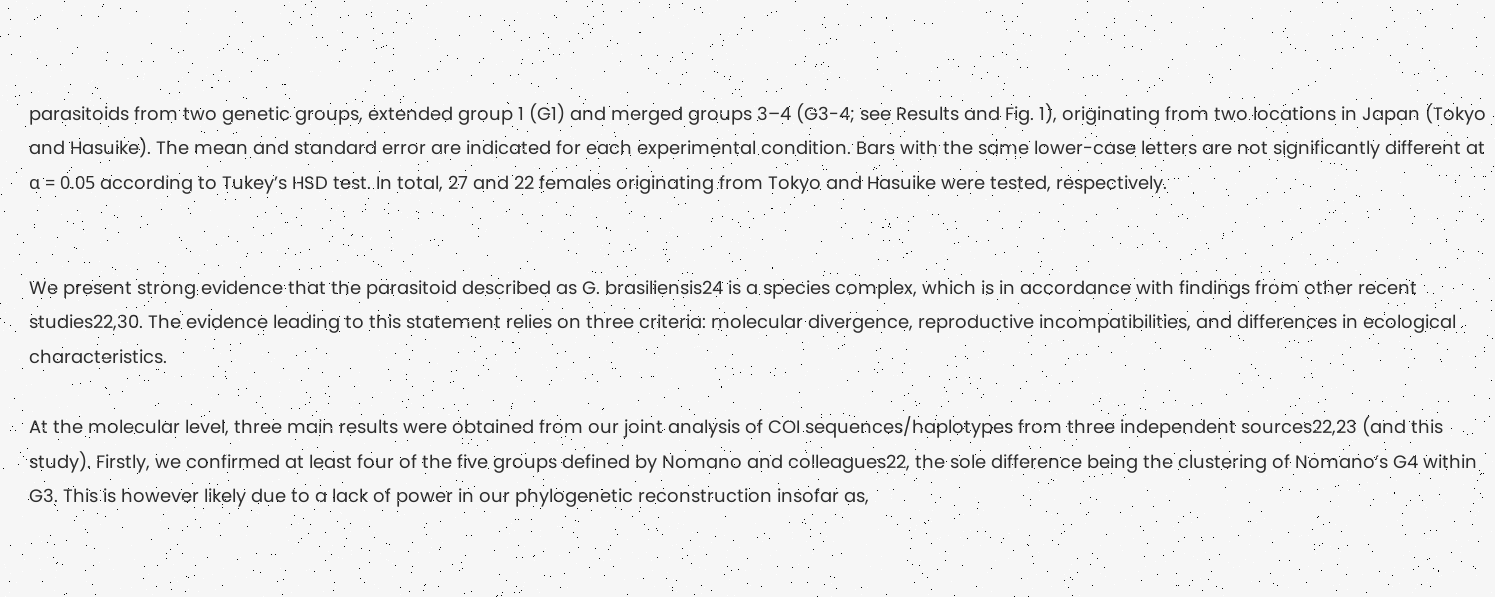parasitoids from two genetic groups, extended group 1 (G1) and merged groups 3–4 (G3-4; see Results and Fig. 1), originating from two locations in Japan (Tokyo and Hasuike). The mean and standard error are indicated for each experimental condition. Bars with the same lower-case letters are not significantly different at α = 0.05 according to Tukey’s HSD test. In total, 27 and 22 females originating from Tokyo and Hasuike were tested, respectively.


We present strong evidence that the parasitoid described as G. brasiliensis24 is a species complex, which is in accordance with findings from other recent studies22,30. The evidence leading to this statement relies on three criteria: molecular divergence, reproductive incompatibilities, and differences in ecological characteristics.

At the molecular level, three main results were obtained from our joint analysis of COI sequences/haplotypes from three independent sources22,23 (and this study). Firstly, we confirmed at least four of the five groups defined by Nomano and colleagues22, the sole difference being the clustering of Nomano’s G4 within G3. This is however likely due to a lack of power in our phylogenetic reconstruction insofar as,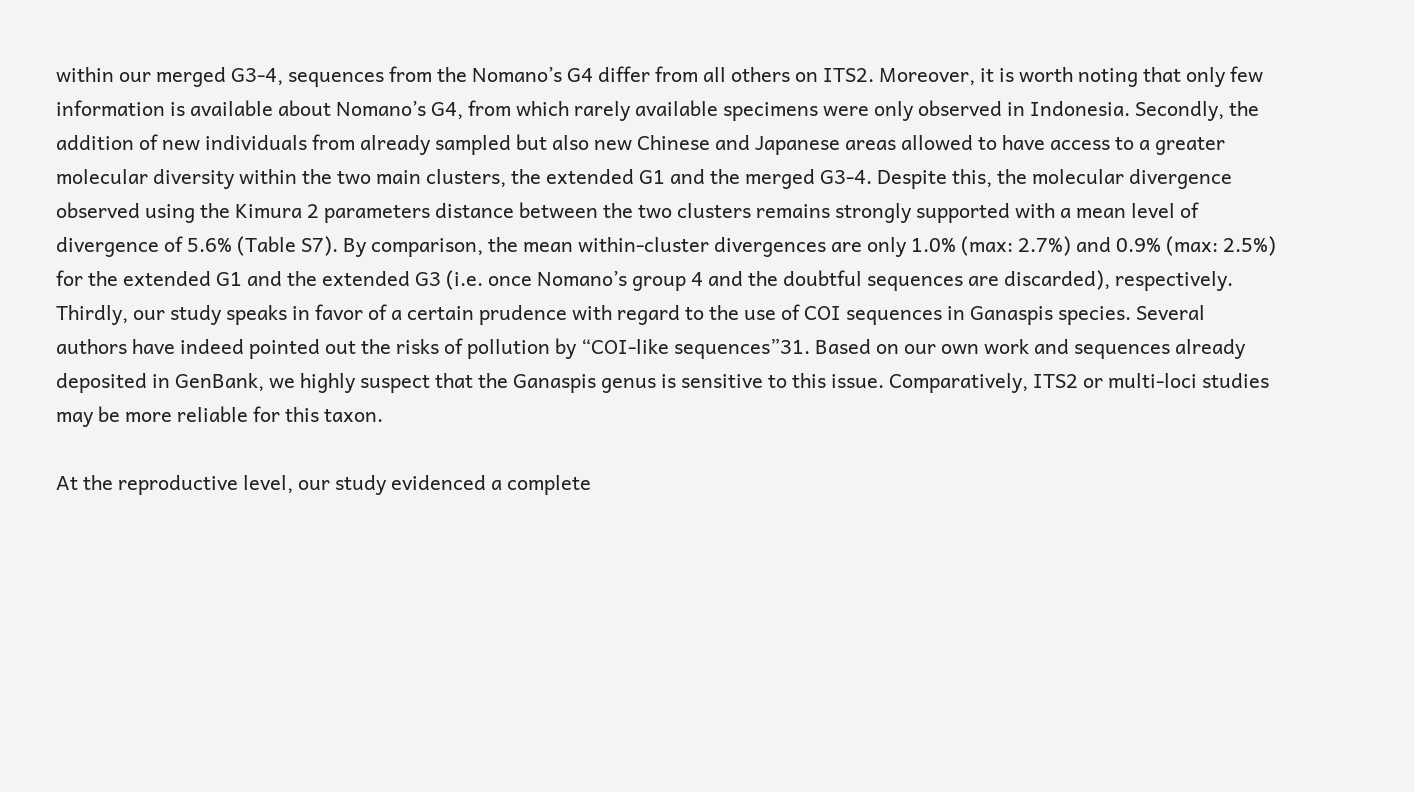within our merged G3-4, sequences from the Nomano’s G4 differ from all others on ITS2. Moreover, it is worth noting that only few information is available about Nomano’s G4, from which rarely available specimens were only observed in Indonesia. Secondly, the addition of new individuals from already sampled but also new Chinese and Japanese areas allowed to have access to a greater molecular diversity within the two main clusters, the extended G1 and the merged G3-4. Despite this, the molecular divergence observed using the Kimura 2 parameters distance between the two clusters remains strongly supported with a mean level of divergence of 5.6% (Table S7). By comparison, the mean within-cluster divergences are only 1.0% (max: 2.7%) and 0.9% (max: 2.5%) for the extended G1 and the extended G3 (i.e. once Nomano’s group 4 and the doubtful sequences are discarded), respectively. Thirdly, our study speaks in favor of a certain prudence with regard to the use of COI sequences in Ganaspis species. Several authors have indeed pointed out the risks of pollution by “COI-like sequences”31. Based on our own work and sequences already deposited in GenBank, we highly suspect that the Ganaspis genus is sensitive to this issue. Comparatively, ITS2 or multi-loci studies may be more reliable for this taxon.

At the reproductive level, our study evidenced a complete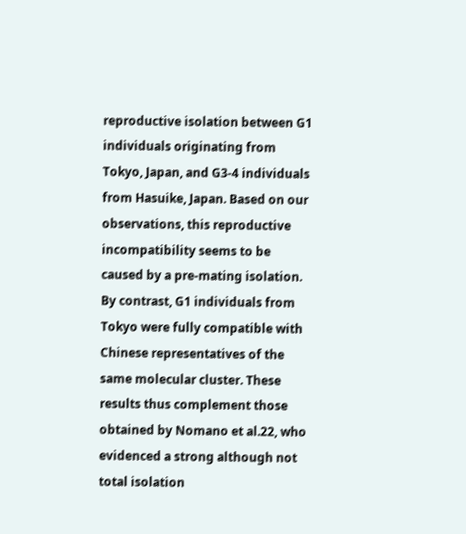reproductive isolation between G1 individuals originating from Tokyo, Japan, and G3-4 individuals from Hasuike, Japan. Based on our observations, this reproductive incompatibility seems to be caused by a pre-mating isolation. By contrast, G1 individuals from Tokyo were fully compatible with Chinese representatives of the same molecular cluster. These results thus complement those obtained by Nomano et al.22, who evidenced a strong although not total isolation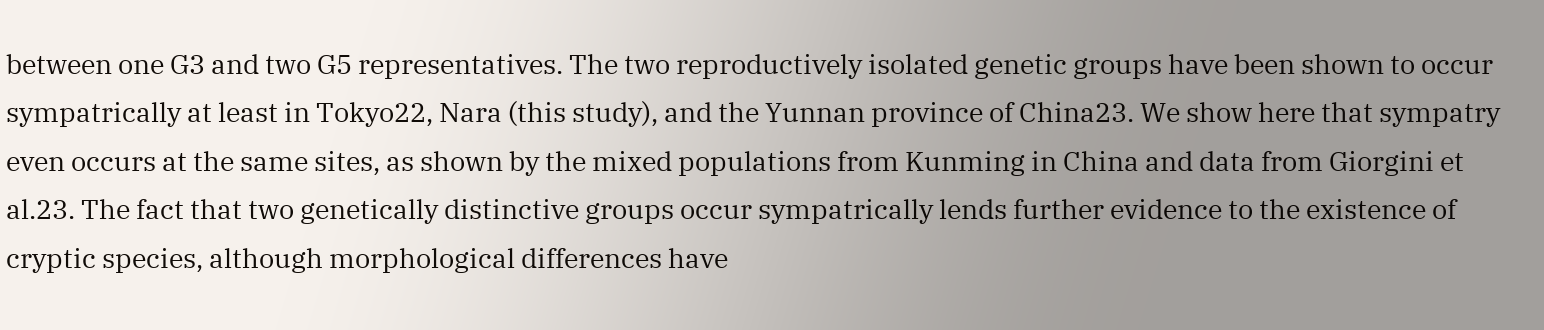between one G3 and two G5 representatives. The two reproductively isolated genetic groups have been shown to occur sympatrically at least in Tokyo22, Nara (this study), and the Yunnan province of China23. We show here that sympatry even occurs at the same sites, as shown by the mixed populations from Kunming in China and data from Giorgini et al.23. The fact that two genetically distinctive groups occur sympatrically lends further evidence to the existence of cryptic species, although morphological differences have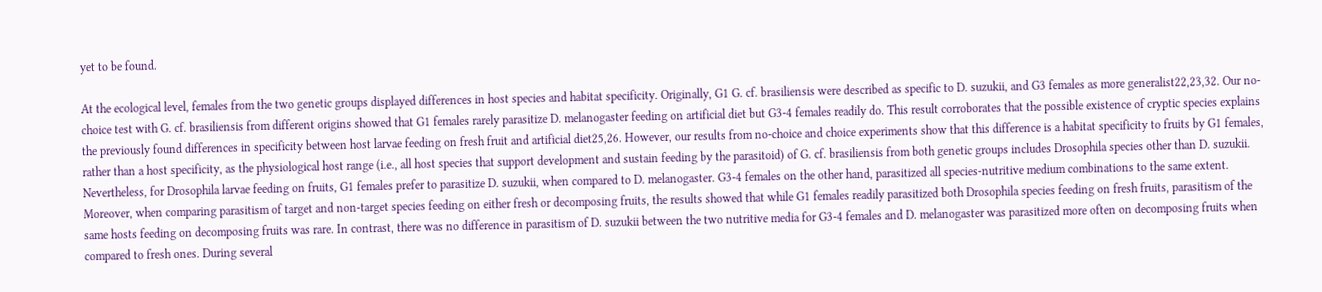yet to be found.

At the ecological level, females from the two genetic groups displayed differences in host species and habitat specificity. Originally, G1 G. cf. brasiliensis were described as specific to D. suzukii, and G3 females as more generalist22,23,32. Our no-choice test with G. cf. brasiliensis from different origins showed that G1 females rarely parasitize D. melanogaster feeding on artificial diet but G3-4 females readily do. This result corroborates that the possible existence of cryptic species explains the previously found differences in specificity between host larvae feeding on fresh fruit and artificial diet25,26. However, our results from no-choice and choice experiments show that this difference is a habitat specificity to fruits by G1 females, rather than a host specificity, as the physiological host range (i.e., all host species that support development and sustain feeding by the parasitoid) of G. cf. brasiliensis from both genetic groups includes Drosophila species other than D. suzukii. Nevertheless, for Drosophila larvae feeding on fruits, G1 females prefer to parasitize D. suzukii, when compared to D. melanogaster. G3-4 females on the other hand, parasitized all species-nutritive medium combinations to the same extent. Moreover, when comparing parasitism of target and non-target species feeding on either fresh or decomposing fruits, the results showed that while G1 females readily parasitized both Drosophila species feeding on fresh fruits, parasitism of the same hosts feeding on decomposing fruits was rare. In contrast, there was no difference in parasitism of D. suzukii between the two nutritive media for G3-4 females and D. melanogaster was parasitized more often on decomposing fruits when compared to fresh ones. During several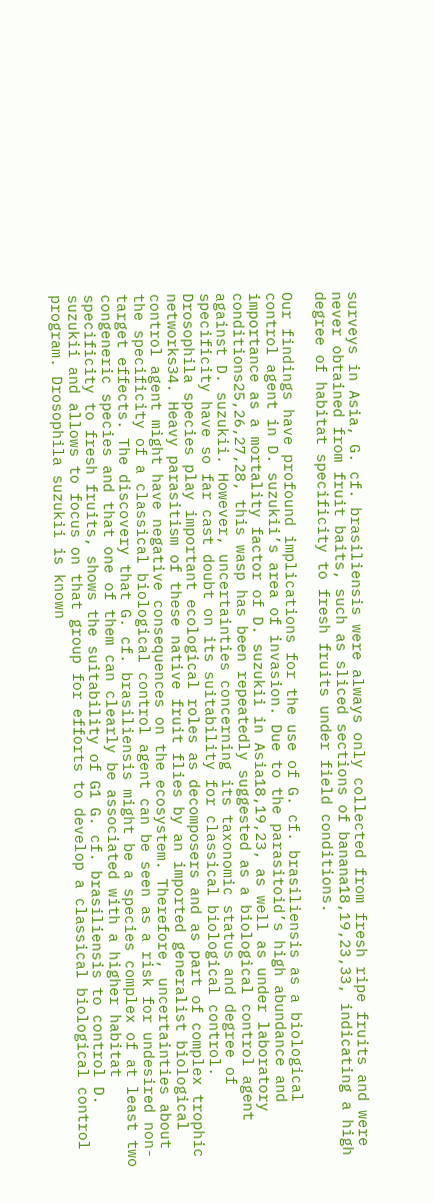surveys in Asia, G. cf. brasiliensis were always only collected from fresh ripe fruits and were never obtained from fruit baits, such as sliced sections of banana18,19,23,33, indicating a high degree of habitat specificity to fresh fruits under field conditions.

Our findings have profound implications for the use of G. cf. brasiliensis as a biological control agent in D. suzukii’s area of invasion. Due to the parasitoid’s high abundance and importance as a mortality factor of D. suzukii in Asia18,19,23, as well as under laboratory conditions25,26,27,28, this wasp has been repeatedly suggested as a biological control agent against D. suzukii. However, uncertainties concerning its taxonomic status and degree of specificity have so far cast doubt on its suitability for classical biological control. Drosophila species play important ecological roles as decomposers and as part of complex trophic networks34. Heavy parasitism of these native fruit flies by an imported generalist biological control agent might have negative consequences on the ecosystem. Therefore, uncertainties about the specificity of a classical biological control agent can be seen as a risk for undesired non-target effects. The discovery that G. cf. brasiliensis might be a species complex of at least two congeneric species and that one of them can clearly be associated with a higher habitat specificity to fresh fruits, shows the suitability of G1 G. cf. brasiliensis to control D. suzukii and allows to focus on that group for efforts to develop a classical biological control program. Drosophila suzukii is known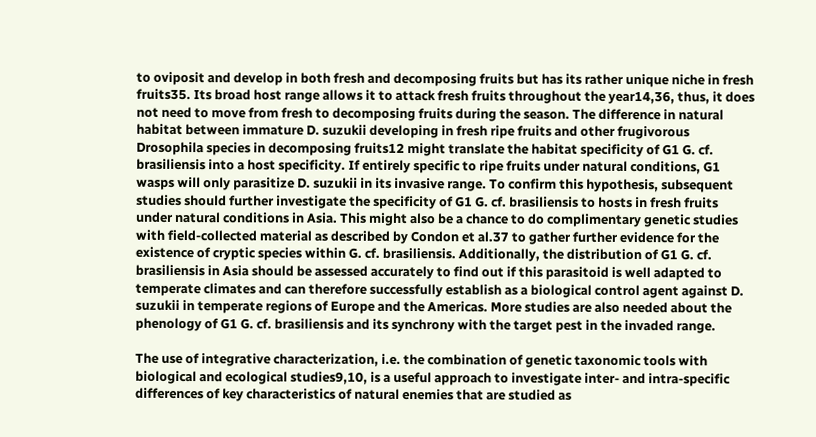to oviposit and develop in both fresh and decomposing fruits but has its rather unique niche in fresh fruits35. Its broad host range allows it to attack fresh fruits throughout the year14,36, thus, it does not need to move from fresh to decomposing fruits during the season. The difference in natural habitat between immature D. suzukii developing in fresh ripe fruits and other frugivorous Drosophila species in decomposing fruits12 might translate the habitat specificity of G1 G. cf. brasiliensis into a host specificity. If entirely specific to ripe fruits under natural conditions, G1 wasps will only parasitize D. suzukii in its invasive range. To confirm this hypothesis, subsequent studies should further investigate the specificity of G1 G. cf. brasiliensis to hosts in fresh fruits under natural conditions in Asia. This might also be a chance to do complimentary genetic studies with field-collected material as described by Condon et al.37 to gather further evidence for the existence of cryptic species within G. cf. brasiliensis. Additionally, the distribution of G1 G. cf. brasiliensis in Asia should be assessed accurately to find out if this parasitoid is well adapted to temperate climates and can therefore successfully establish as a biological control agent against D. suzukii in temperate regions of Europe and the Americas. More studies are also needed about the phenology of G1 G. cf. brasiliensis and its synchrony with the target pest in the invaded range.

The use of integrative characterization, i.e. the combination of genetic taxonomic tools with biological and ecological studies9,10, is a useful approach to investigate inter- and intra-specific differences of key characteristics of natural enemies that are studied as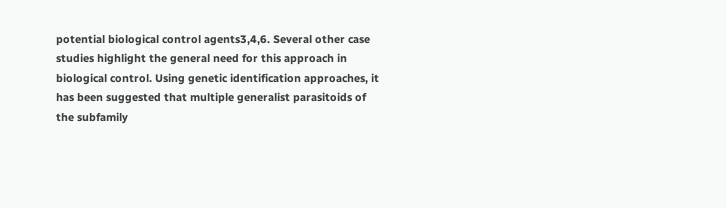potential biological control agents3,4,6. Several other case studies highlight the general need for this approach in biological control. Using genetic identification approaches, it has been suggested that multiple generalist parasitoids of the subfamily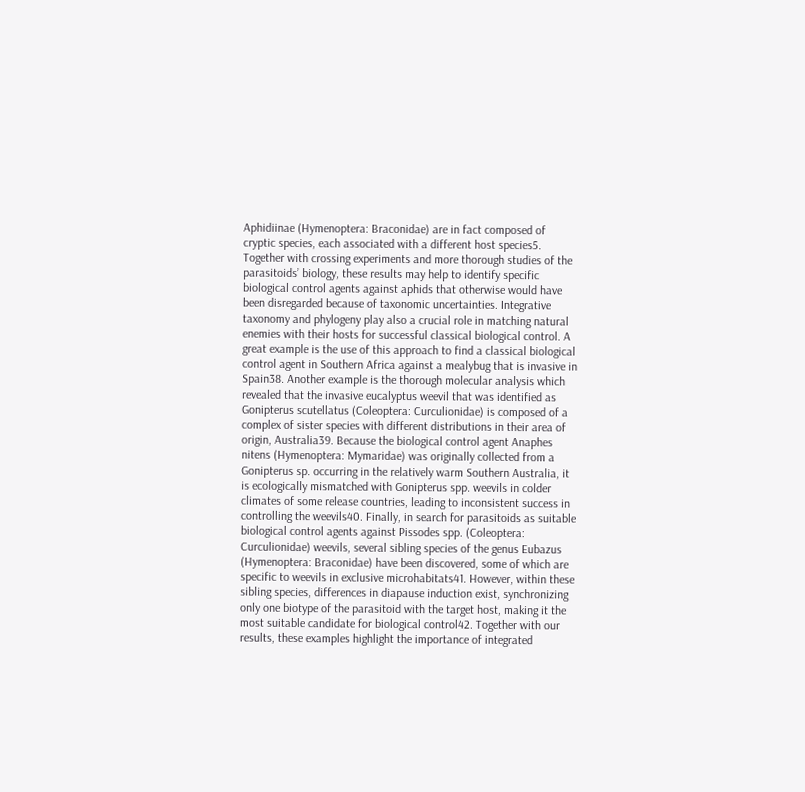Aphidiinae (Hymenoptera: Braconidae) are in fact composed of cryptic species, each associated with a different host species5. Together with crossing experiments and more thorough studies of the parasitoids’ biology, these results may help to identify specific biological control agents against aphids that otherwise would have been disregarded because of taxonomic uncertainties. Integrative taxonomy and phylogeny play also a crucial role in matching natural enemies with their hosts for successful classical biological control. A great example is the use of this approach to find a classical biological control agent in Southern Africa against a mealybug that is invasive in Spain38. Another example is the thorough molecular analysis which revealed that the invasive eucalyptus weevil that was identified as Gonipterus scutellatus (Coleoptera: Curculionidae) is composed of a complex of sister species with different distributions in their area of origin, Australia39. Because the biological control agent Anaphes nitens (Hymenoptera: Mymaridae) was originally collected from a Gonipterus sp. occurring in the relatively warm Southern Australia, it is ecologically mismatched with Gonipterus spp. weevils in colder climates of some release countries, leading to inconsistent success in controlling the weevils40. Finally, in search for parasitoids as suitable biological control agents against Pissodes spp. (Coleoptera: Curculionidae) weevils, several sibling species of the genus Eubazus (Hymenoptera: Braconidae) have been discovered, some of which are specific to weevils in exclusive microhabitats41. However, within these sibling species, differences in diapause induction exist, synchronizing only one biotype of the parasitoid with the target host, making it the most suitable candidate for biological control42. Together with our results, these examples highlight the importance of integrated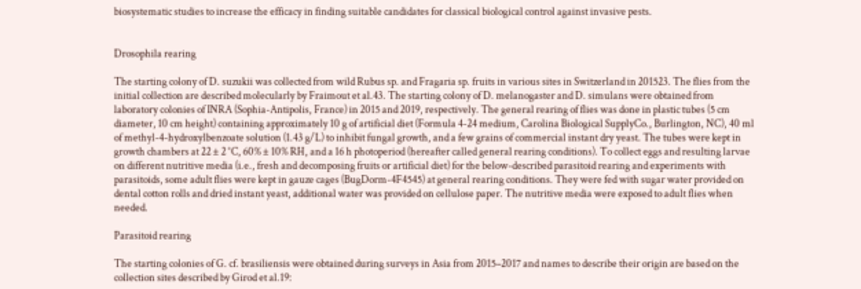biosystematic studies to increase the efficacy in finding suitable candidates for classical biological control against invasive pests.


Drosophila rearing

The starting colony of D. suzukii was collected from wild Rubus sp. and Fragaria sp. fruits in various sites in Switzerland in 201523. The flies from the initial collection are described molecularly by Fraimout et al.43. The starting colony of D. melanogaster and D. simulans were obtained from laboratory colonies of INRA (Sophia-Antipolis, France) in 2015 and 2019, respectively. The general rearing of flies was done in plastic tubes (5 cm diameter, 10 cm height) containing approximately 10 g of artificial diet (Formula 4-24 medium, Carolina Biological SupplyCo., Burlington, NC), 40 ml of methyl-4-hydroxylbenzoate solution (1.43 g/L) to inhibit fungal growth, and a few grains of commercial instant dry yeast. The tubes were kept in growth chambers at 22 ± 2 °C, 60% ± 10% RH, and a 16 h photoperiod (hereafter called general rearing conditions). To collect eggs and resulting larvae on different nutritive media (i.e., fresh and decomposing fruits or artificial diet) for the below-described parasitoid rearing and experiments with parasitoids, some adult flies were kept in gauze cages (BugDorm-4F4545) at general rearing conditions. They were fed with sugar water provided on dental cotton rolls and dried instant yeast, additional water was provided on cellulose paper. The nutritive media were exposed to adult flies when needed.

Parasitoid rearing

The starting colonies of G. cf. brasiliensis were obtained during surveys in Asia from 2015–2017 and names to describe their origin are based on the collection sites described by Girod et al.19: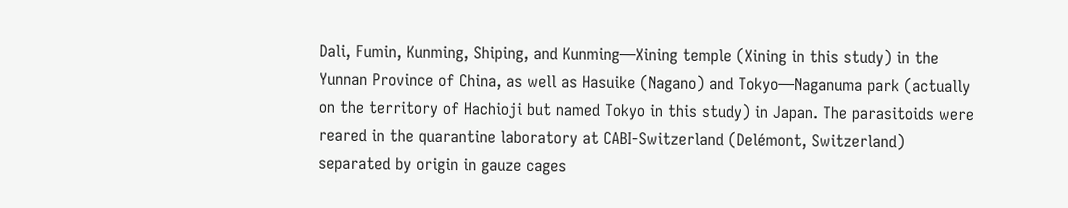Dali, Fumin, Kunming, Shiping, and Kunming—Xining temple (Xining in this study) in the Yunnan Province of China, as well as Hasuike (Nagano) and Tokyo—Naganuma park (actually on the territory of Hachioji but named Tokyo in this study) in Japan. The parasitoids were reared in the quarantine laboratory at CABI-Switzerland (Delémont, Switzerland) separated by origin in gauze cages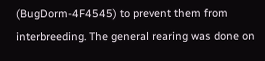(BugDorm-4F4545) to prevent them from interbreeding. The general rearing was done on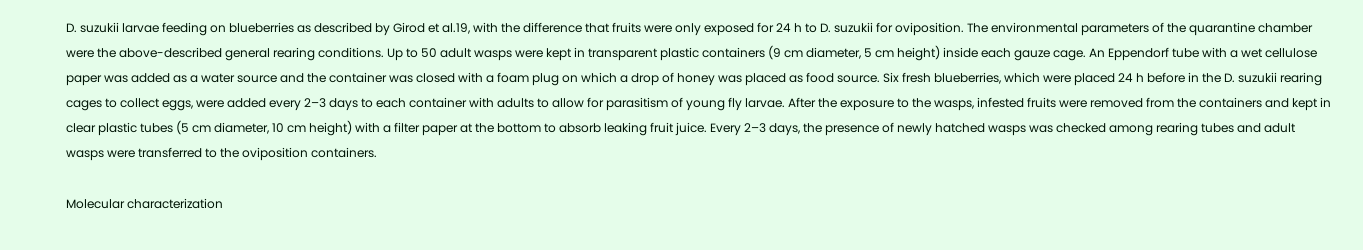D. suzukii larvae feeding on blueberries as described by Girod et al.19, with the difference that fruits were only exposed for 24 h to D. suzukii for oviposition. The environmental parameters of the quarantine chamber were the above-described general rearing conditions. Up to 50 adult wasps were kept in transparent plastic containers (9 cm diameter, 5 cm height) inside each gauze cage. An Eppendorf tube with a wet cellulose paper was added as a water source and the container was closed with a foam plug on which a drop of honey was placed as food source. Six fresh blueberries, which were placed 24 h before in the D. suzukii rearing cages to collect eggs, were added every 2–3 days to each container with adults to allow for parasitism of young fly larvae. After the exposure to the wasps, infested fruits were removed from the containers and kept in clear plastic tubes (5 cm diameter, 10 cm height) with a filter paper at the bottom to absorb leaking fruit juice. Every 2–3 days, the presence of newly hatched wasps was checked among rearing tubes and adult wasps were transferred to the oviposition containers.

Molecular characterization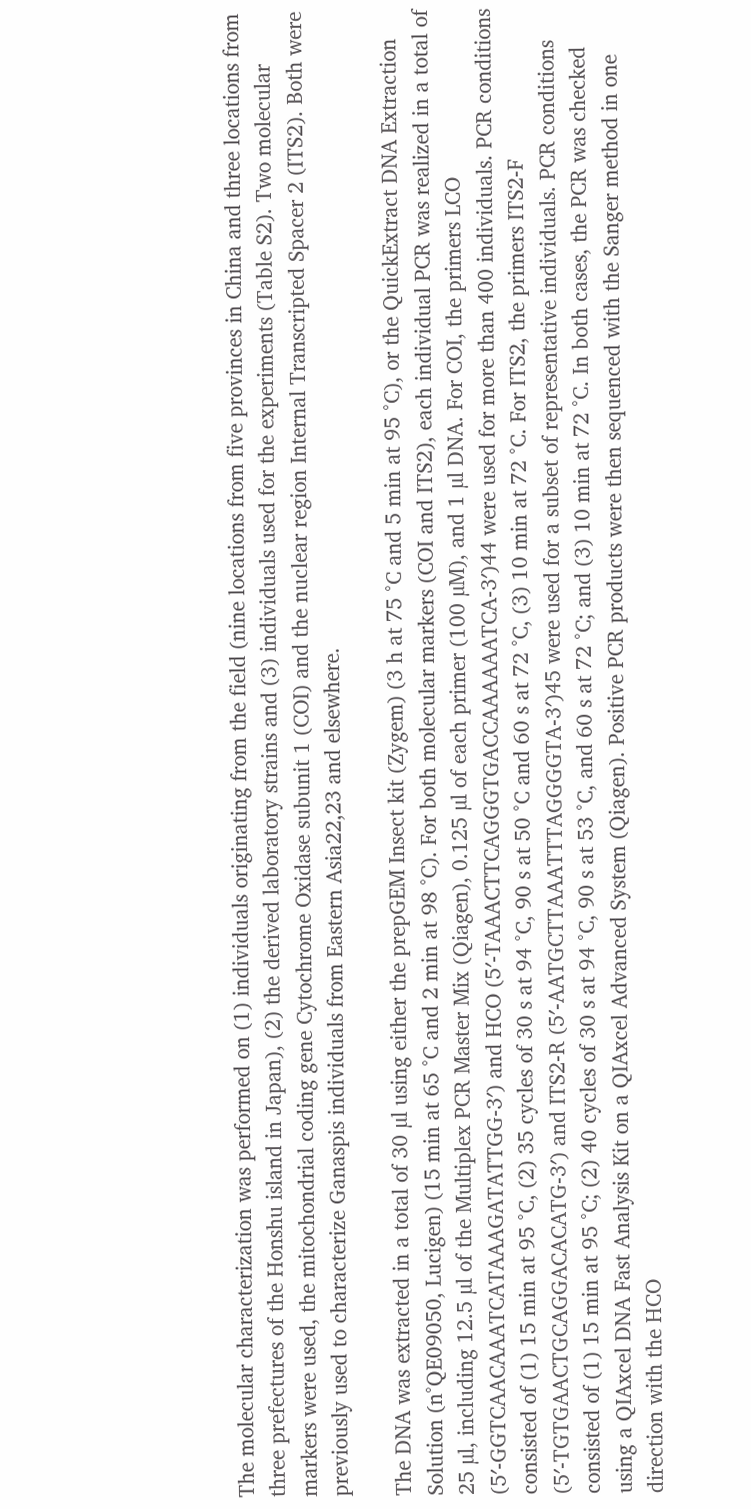The molecular characterization was performed on (1) individuals originating from the field (nine locations from five provinces in China and three locations from three prefectures of the Honshu island in Japan), (2) the derived laboratory strains and (3) individuals used for the experiments (Table S2). Two molecular markers were used, the mitochondrial coding gene Cytochrome Oxidase subunit 1 (COI) and the nuclear region Internal Transcripted Spacer 2 (ITS2). Both were previously used to characterize Ganaspis individuals from Eastern Asia22,23 and elsewhere.

The DNA was extracted in a total of 30 µl using either the prepGEM Insect kit (Zygem) (3 h at 75 °C and 5 min at 95 °C), or the QuickExtract DNA Extraction Solution (n°QE09050, Lucigen) (15 min at 65 °C and 2 min at 98 °C). For both molecular markers (COI and ITS2), each individual PCR was realized in a total of 25 µl, including 12.5 µl of the Multiplex PCR Master Mix (Qiagen), 0.125 µl of each primer (100 µM), and 1 µl DNA. For COI, the primers LCO (5′-GGTCAACAAATCATAAAGATATTGG-3′) and HCO (5′-TAAACTTCAGGGTGACCAAAAAATCA-3′)44 were used for more than 400 individuals. PCR conditions consisted of (1) 15 min at 95 °C, (2) 35 cycles of 30 s at 94 °C, 90 s at 50 °C and 60 s at 72 °C, (3) 10 min at 72 °C. For ITS2, the primers ITS2-F (5′-TGTGAACTGCAGGACACATG-3′) and ITS2-R (5′-AATGCTTAAATTTAGGGGTA-3′)45 were used for a subset of representative individuals. PCR conditions consisted of (1) 15 min at 95 °C; (2) 40 cycles of 30 s at 94 °C, 90 s at 53 °C, and 60 s at 72 °C; and (3) 10 min at 72 °C. In both cases, the PCR was checked using a QIAxcel DNA Fast Analysis Kit on a QIAxcel Advanced System (Qiagen). Positive PCR products were then sequenced with the Sanger method in one direction with the HCO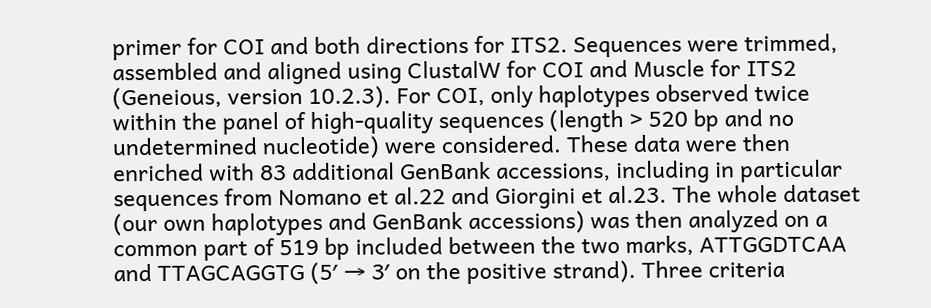primer for COI and both directions for ITS2. Sequences were trimmed, assembled and aligned using ClustalW for COI and Muscle for ITS2 (Geneious, version 10.2.3). For COI, only haplotypes observed twice within the panel of high-quality sequences (length > 520 bp and no undetermined nucleotide) were considered. These data were then enriched with 83 additional GenBank accessions, including in particular sequences from Nomano et al.22 and Giorgini et al.23. The whole dataset (our own haplotypes and GenBank accessions) was then analyzed on a common part of 519 bp included between the two marks, ATTGGDTCAA and TTAGCAGGTG (5′ → 3′ on the positive strand). Three criteria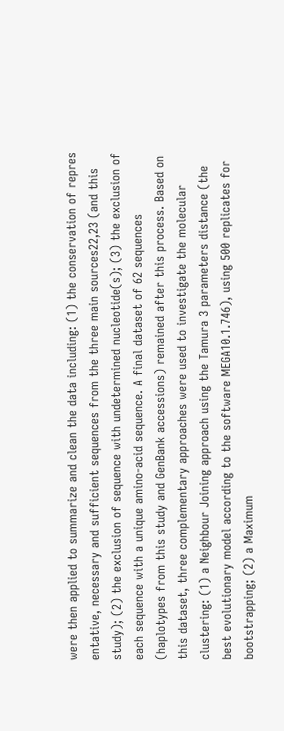were then applied to summarize and clean the data including: (1) the conservation of repres entative, necessary and sufficient sequences from the three main sources22,23 (and this study); (2) the exclusion of sequence with undetermined nucleotide(s); (3) the exclusion of each sequence with a unique amino-acid sequence. A final dataset of 62 sequences (haplotypes from this study and GenBank accessions) remained after this process. Based on this dataset, three complementary approaches were used to investigate the molecular clustering: (1) a Neighbour Joining approach using the Tamura 3 parameters distance (the best evolutionary model according to the software MEGA10.1.746), using 500 replicates for bootstrapping; (2) a Maximum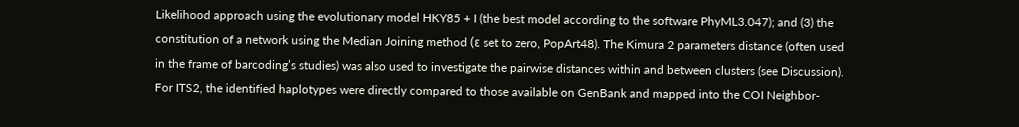Likelihood approach using the evolutionary model HKY85 + I (the best model according to the software PhyML3.047); and (3) the constitution of a network using the Median Joining method (ε set to zero, PopArt48). The Kimura 2 parameters distance (often used in the frame of barcoding’s studies) was also used to investigate the pairwise distances within and between clusters (see Discussion). For ITS2, the identified haplotypes were directly compared to those available on GenBank and mapped into the COI Neighbor-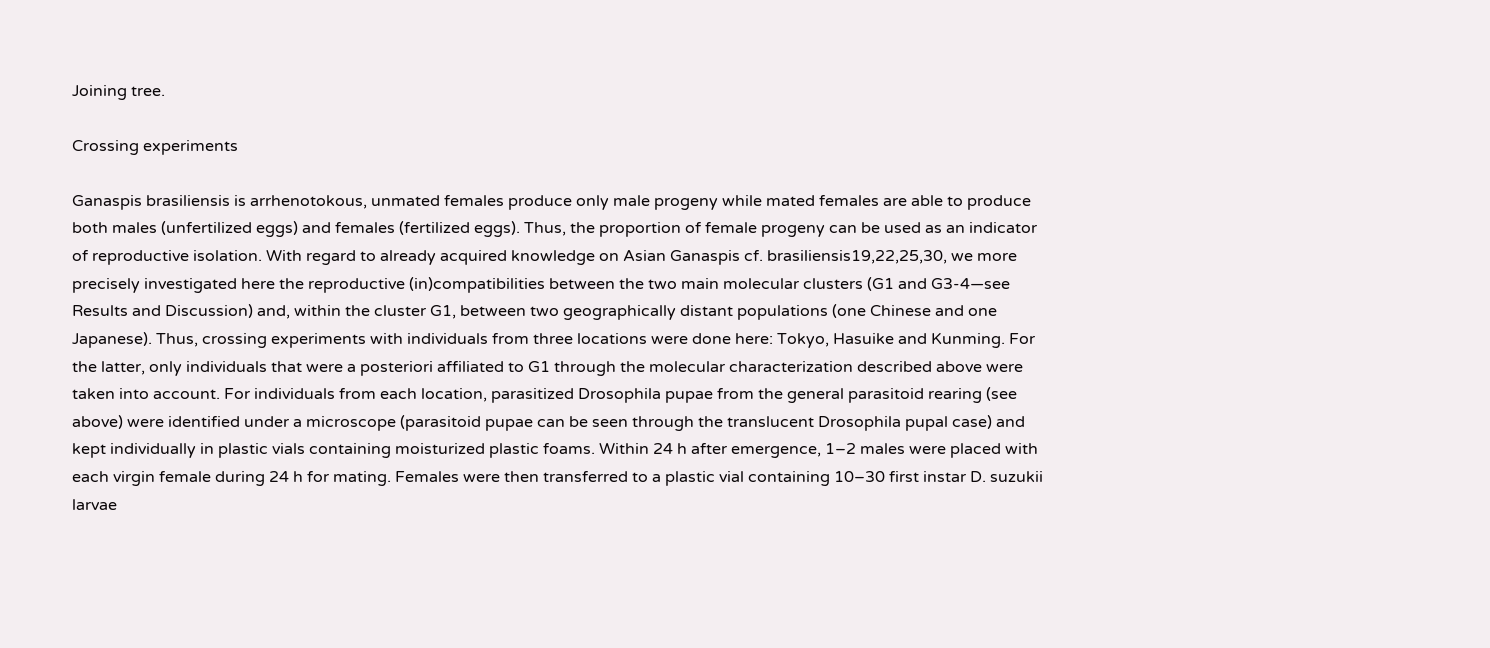Joining tree.

Crossing experiments

Ganaspis brasiliensis is arrhenotokous, unmated females produce only male progeny while mated females are able to produce both males (unfertilized eggs) and females (fertilized eggs). Thus, the proportion of female progeny can be used as an indicator of reproductive isolation. With regard to already acquired knowledge on Asian Ganaspis cf. brasiliensis19,22,25,30, we more precisely investigated here the reproductive (in)compatibilities between the two main molecular clusters (G1 and G3-4—see Results and Discussion) and, within the cluster G1, between two geographically distant populations (one Chinese and one Japanese). Thus, crossing experiments with individuals from three locations were done here: Tokyo, Hasuike and Kunming. For the latter, only individuals that were a posteriori affiliated to G1 through the molecular characterization described above were taken into account. For individuals from each location, parasitized Drosophila pupae from the general parasitoid rearing (see above) were identified under a microscope (parasitoid pupae can be seen through the translucent Drosophila pupal case) and kept individually in plastic vials containing moisturized plastic foams. Within 24 h after emergence, 1–2 males were placed with each virgin female during 24 h for mating. Females were then transferred to a plastic vial containing 10–30 first instar D. suzukii larvae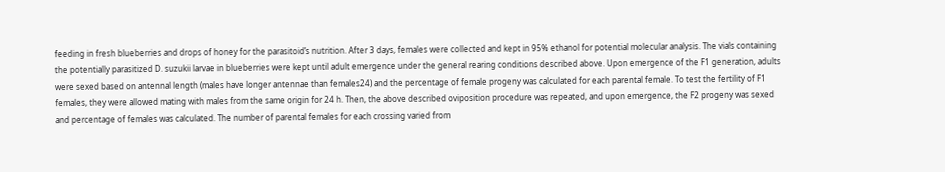feeding in fresh blueberries and drops of honey for the parasitoid’s nutrition. After 3 days, females were collected and kept in 95% ethanol for potential molecular analysis. The vials containing the potentially parasitized D. suzukii larvae in blueberries were kept until adult emergence under the general rearing conditions described above. Upon emergence of the F1 generation, adults were sexed based on antennal length (males have longer antennae than females24) and the percentage of female progeny was calculated for each parental female. To test the fertility of F1 females, they were allowed mating with males from the same origin for 24 h. Then, the above described oviposition procedure was repeated, and upon emergence, the F2 progeny was sexed and percentage of females was calculated. The number of parental females for each crossing varied from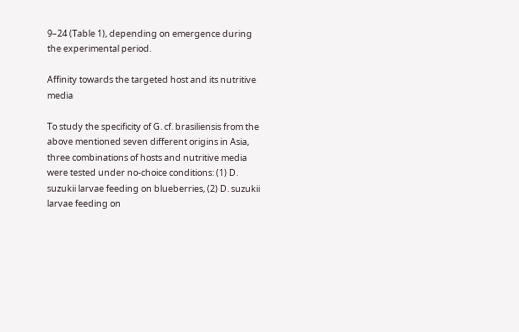9–24 (Table 1), depending on emergence during the experimental period.

Affinity towards the targeted host and its nutritive media

To study the specificity of G. cf. brasiliensis from the above mentioned seven different origins in Asia, three combinations of hosts and nutritive media were tested under no-choice conditions: (1) D. suzukii larvae feeding on blueberries, (2) D. suzukii larvae feeding on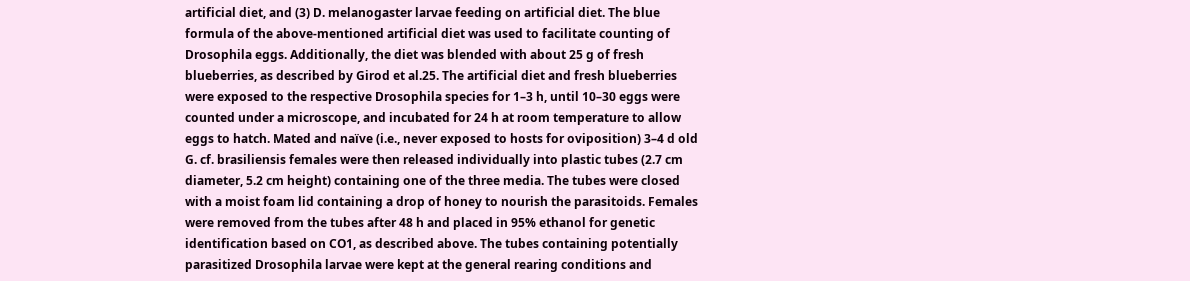artificial diet, and (3) D. melanogaster larvae feeding on artificial diet. The blue formula of the above-mentioned artificial diet was used to facilitate counting of Drosophila eggs. Additionally, the diet was blended with about 25 g of fresh blueberries, as described by Girod et al.25. The artificial diet and fresh blueberries were exposed to the respective Drosophila species for 1–3 h, until 10–30 eggs were counted under a microscope, and incubated for 24 h at room temperature to allow eggs to hatch. Mated and naïve (i.e., never exposed to hosts for oviposition) 3–4 d old G. cf. brasiliensis females were then released individually into plastic tubes (2.7 cm diameter, 5.2 cm height) containing one of the three media. The tubes were closed with a moist foam lid containing a drop of honey to nourish the parasitoids. Females were removed from the tubes after 48 h and placed in 95% ethanol for genetic identification based on CO1, as described above. The tubes containing potentially parasitized Drosophila larvae were kept at the general rearing conditions and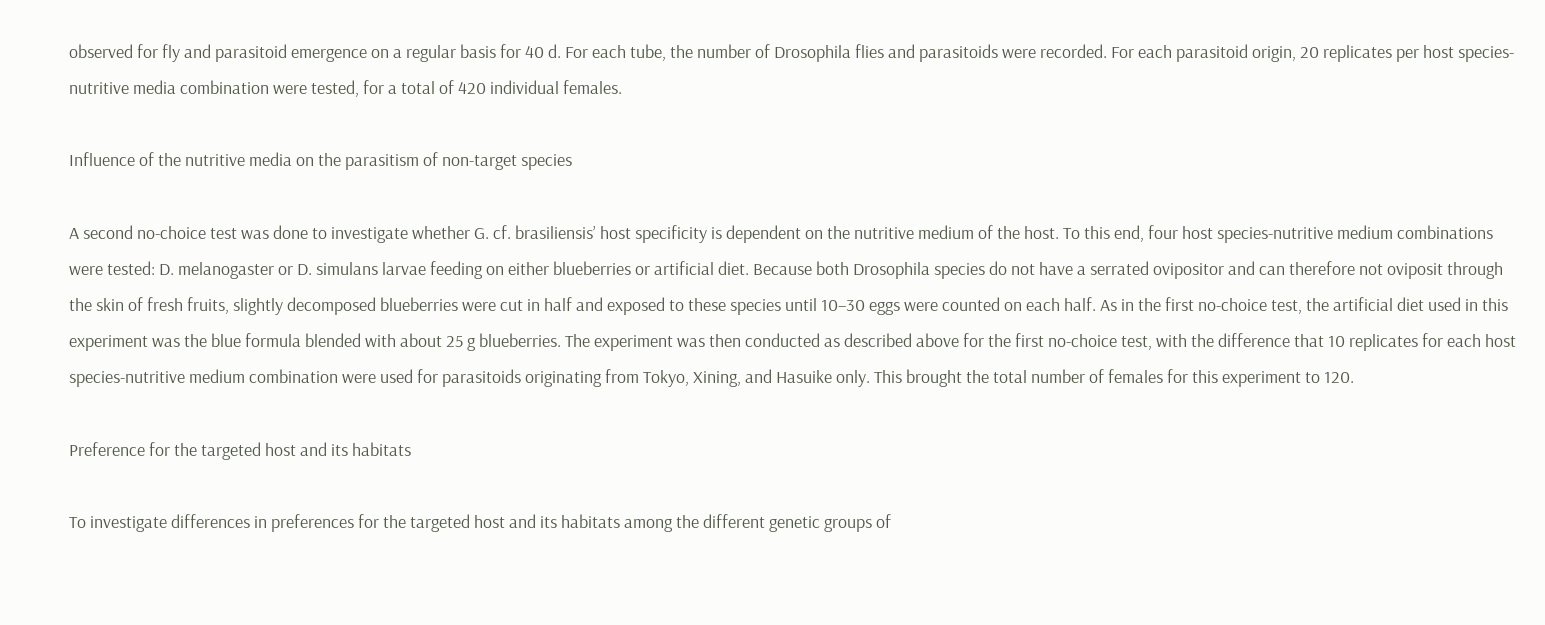observed for fly and parasitoid emergence on a regular basis for 40 d. For each tube, the number of Drosophila flies and parasitoids were recorded. For each parasitoid origin, 20 replicates per host species-nutritive media combination were tested, for a total of 420 individual females.

Influence of the nutritive media on the parasitism of non-target species

A second no-choice test was done to investigate whether G. cf. brasiliensis’ host specificity is dependent on the nutritive medium of the host. To this end, four host species-nutritive medium combinations were tested: D. melanogaster or D. simulans larvae feeding on either blueberries or artificial diet. Because both Drosophila species do not have a serrated ovipositor and can therefore not oviposit through the skin of fresh fruits, slightly decomposed blueberries were cut in half and exposed to these species until 10–30 eggs were counted on each half. As in the first no-choice test, the artificial diet used in this experiment was the blue formula blended with about 25 g blueberries. The experiment was then conducted as described above for the first no-choice test, with the difference that 10 replicates for each host species-nutritive medium combination were used for parasitoids originating from Tokyo, Xining, and Hasuike only. This brought the total number of females for this experiment to 120.

Preference for the targeted host and its habitats

To investigate differences in preferences for the targeted host and its habitats among the different genetic groups of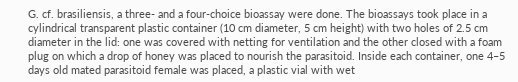G. cf. brasiliensis, a three- and a four-choice bioassay were done. The bioassays took place in a cylindrical transparent plastic container (10 cm diameter, 5 cm height) with two holes of 2.5 cm diameter in the lid: one was covered with netting for ventilation and the other closed with a foam plug on which a drop of honey was placed to nourish the parasitoid. Inside each container, one 4–5 days old mated parasitoid female was placed, a plastic vial with wet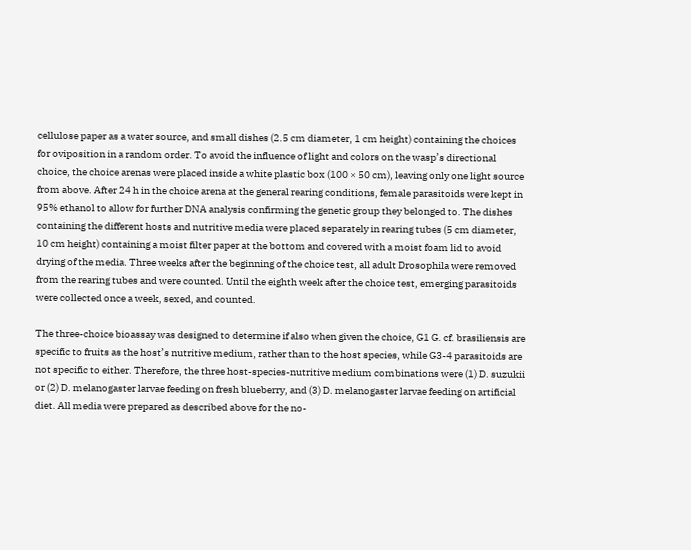cellulose paper as a water source, and small dishes (2.5 cm diameter, 1 cm height) containing the choices for oviposition in a random order. To avoid the influence of light and colors on the wasp’s directional choice, the choice arenas were placed inside a white plastic box (100 × 50 cm), leaving only one light source from above. After 24 h in the choice arena at the general rearing conditions, female parasitoids were kept in 95% ethanol to allow for further DNA analysis confirming the genetic group they belonged to. The dishes containing the different hosts and nutritive media were placed separately in rearing tubes (5 cm diameter, 10 cm height) containing a moist filter paper at the bottom and covered with a moist foam lid to avoid drying of the media. Three weeks after the beginning of the choice test, all adult Drosophila were removed from the rearing tubes and were counted. Until the eighth week after the choice test, emerging parasitoids were collected once a week, sexed, and counted.

The three-choice bioassay was designed to determine if also when given the choice, G1 G. cf. brasiliensis are specific to fruits as the host’s nutritive medium, rather than to the host species, while G3-4 parasitoids are not specific to either. Therefore, the three host-species-nutritive medium combinations were (1) D. suzukii or (2) D. melanogaster larvae feeding on fresh blueberry, and (3) D. melanogaster larvae feeding on artificial diet. All media were prepared as described above for the no-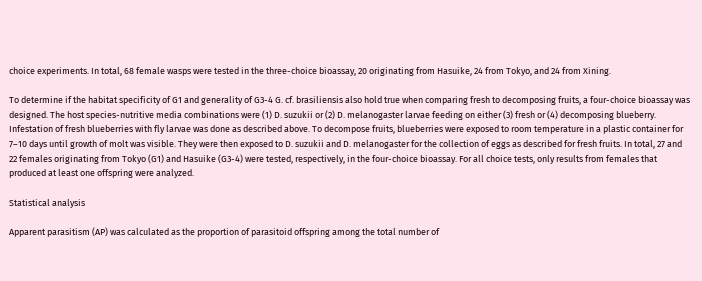choice experiments. In total, 68 female wasps were tested in the three-choice bioassay, 20 originating from Hasuike, 24 from Tokyo, and 24 from Xining.

To determine if the habitat specificity of G1 and generality of G3-4 G. cf. brasiliensis also hold true when comparing fresh to decomposing fruits, a four-choice bioassay was designed. The host species-nutritive media combinations were (1) D. suzukii or (2) D. melanogaster larvae feeding on either (3) fresh or (4) decomposing blueberry. Infestation of fresh blueberries with fly larvae was done as described above. To decompose fruits, blueberries were exposed to room temperature in a plastic container for 7–10 days until growth of molt was visible. They were then exposed to D. suzukii and D. melanogaster for the collection of eggs as described for fresh fruits. In total, 27 and 22 females originating from Tokyo (G1) and Hasuike (G3-4) were tested, respectively, in the four-choice bioassay. For all choice tests, only results from females that produced at least one offspring were analyzed.

Statistical analysis

Apparent parasitism (AP) was calculated as the proportion of parasitoid offspring among the total number of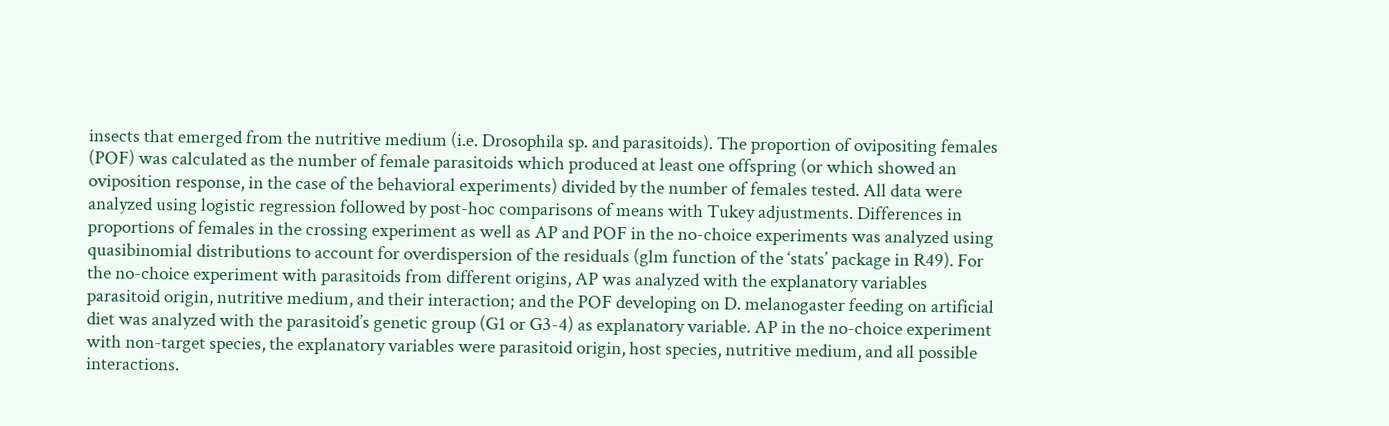insects that emerged from the nutritive medium (i.e. Drosophila sp. and parasitoids). The proportion of ovipositing females (POF) was calculated as the number of female parasitoids which produced at least one offspring (or which showed an oviposition response, in the case of the behavioral experiments) divided by the number of females tested. All data were analyzed using logistic regression followed by post-hoc comparisons of means with Tukey adjustments. Differences in proportions of females in the crossing experiment as well as AP and POF in the no-choice experiments was analyzed using quasibinomial distributions to account for overdispersion of the residuals (glm function of the ‘stats’ package in R49). For the no-choice experiment with parasitoids from different origins, AP was analyzed with the explanatory variables parasitoid origin, nutritive medium, and their interaction; and the POF developing on D. melanogaster feeding on artificial diet was analyzed with the parasitoid’s genetic group (G1 or G3-4) as explanatory variable. AP in the no-choice experiment with non-target species, the explanatory variables were parasitoid origin, host species, nutritive medium, and all possible interactions.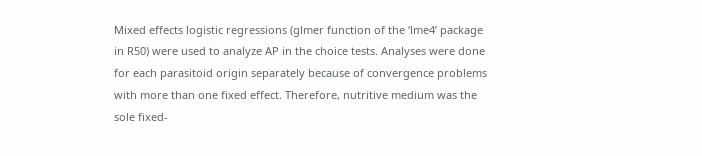Mixed effects logistic regressions (glmer function of the ‘lme4’ package in R50) were used to analyze AP in the choice tests. Analyses were done for each parasitoid origin separately because of convergence problems with more than one fixed effect. Therefore, nutritive medium was the sole fixed-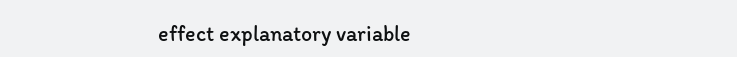effect explanatory variable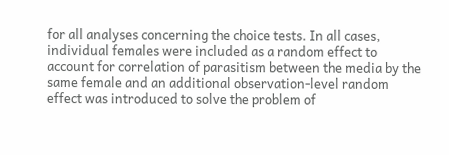for all analyses concerning the choice tests. In all cases, individual females were included as a random effect to account for correlation of parasitism between the media by the same female and an additional observation-level random effect was introduced to solve the problem of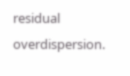residual overdispersion.